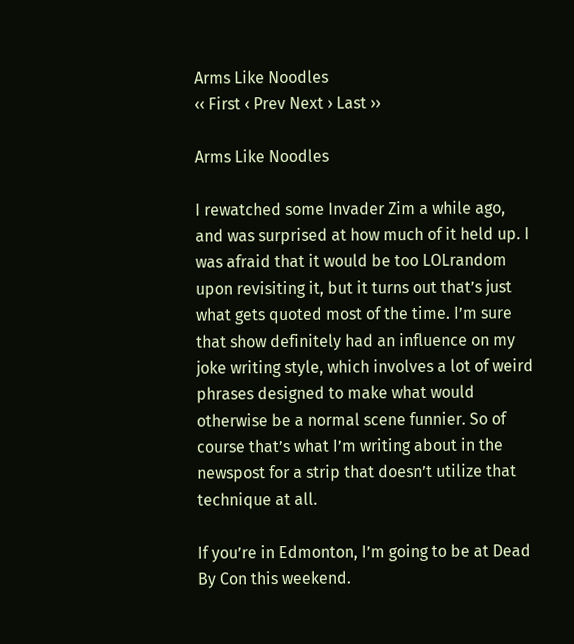Arms Like Noodles
‹‹ First ‹ Prev Next › Last ››

Arms Like Noodles

I rewatched some Invader Zim a while ago, and was surprised at how much of it held up. I was afraid that it would be too LOLrandom upon revisiting it, but it turns out that’s just what gets quoted most of the time. I’m sure that show definitely had an influence on my joke writing style, which involves a lot of weird phrases designed to make what would otherwise be a normal scene funnier. So of course that’s what I’m writing about in the newspost for a strip that doesn’t utilize that technique at all.

If you’re in Edmonton, I’m going to be at Dead By Con this weekend.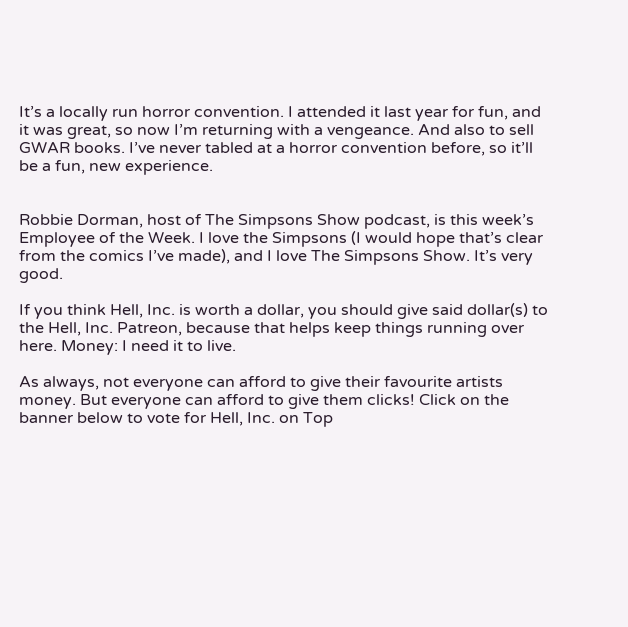It’s a locally run horror convention. I attended it last year for fun, and it was great, so now I’m returning with a vengeance. And also to sell GWAR books. I’ve never tabled at a horror convention before, so it’ll be a fun, new experience.


Robbie Dorman, host of The Simpsons Show podcast, is this week’s Employee of the Week. I love the Simpsons (I would hope that’s clear from the comics I’ve made), and I love The Simpsons Show. It’s very good.

If you think Hell, Inc. is worth a dollar, you should give said dollar(s) to the Hell, Inc. Patreon, because that helps keep things running over here. Money: I need it to live.

As always, not everyone can afford to give their favourite artists money. But everyone can afford to give them clicks! Click on the banner below to vote for Hell, Inc. on Top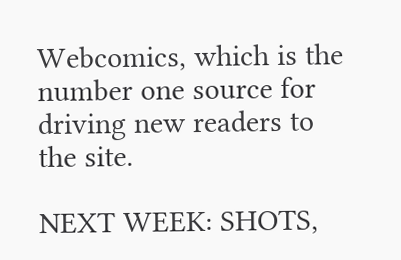Webcomics, which is the number one source for driving new readers to the site.

NEXT WEEK: SHOTS,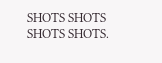SHOTS SHOTS SHOTS SHOTS.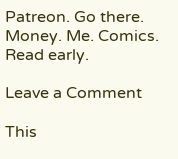Patreon. Go there. Money. Me. Comics. Read early.

Leave a Comment

This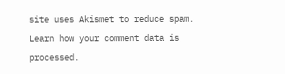site uses Akismet to reduce spam. Learn how your comment data is processed.